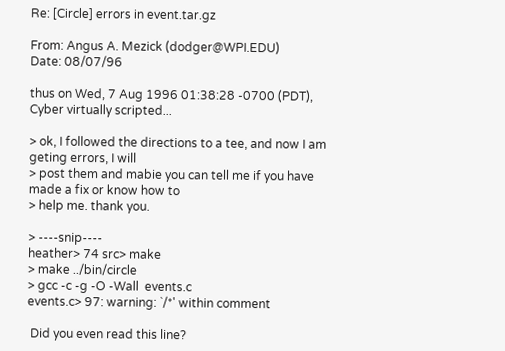Re: [Circle] errors in event.tar.gz

From: Angus A. Mezick (dodger@WPI.EDU)
Date: 08/07/96

thus on Wed, 7 Aug 1996 01:38:28 -0700 (PDT), Cyber virtually scripted...

> ok, I followed the directions to a tee, and now I am geting errors, I will
> post them and mabie you can tell me if you have made a fix or know how to
> help me. thank you.

> ----snip----
heather> 74 src> make
> make ../bin/circle
> gcc -c -g -O -Wall  events.c
events.c> 97: warning: `/*' within comment

 Did you even read this line?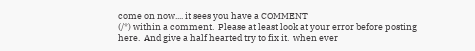come on now.... it sees you have a COMMENT
(/*) within a comment.  Please at least look at your error before posting
here.  And give a half hearted try to fix it.  when ever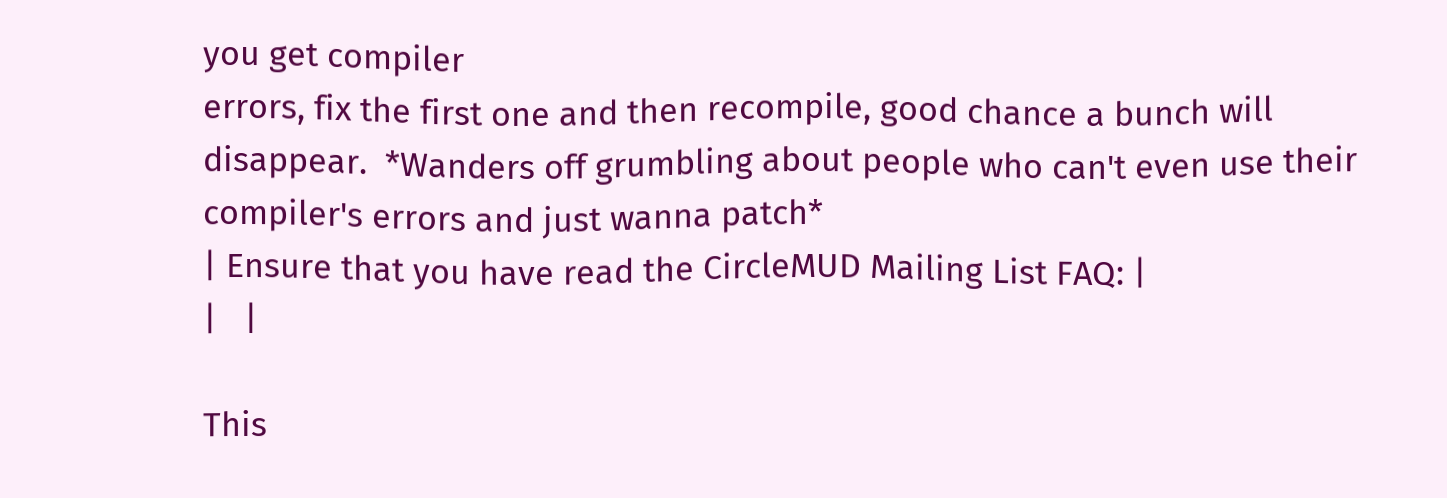you get compiler
errors, fix the first one and then recompile, good chance a bunch will
disappear.  *Wanders off grumbling about people who can't even use their
compiler's errors and just wanna patch*
| Ensure that you have read the CircleMUD Mailing List FAQ: |
|   |

This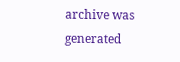archive was generated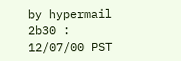by hypermail 2b30 : 12/07/00 PST